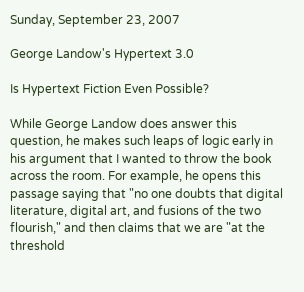Sunday, September 23, 2007

George Landow's Hypertext 3.0

Is Hypertext Fiction Even Possible?

While George Landow does answer this question, he makes such leaps of logic early in his argument that I wanted to throw the book across the room. For example, he opens this passage saying that "no one doubts that digital literature, digital art, and fusions of the two flourish," and then claims that we are "at the threshold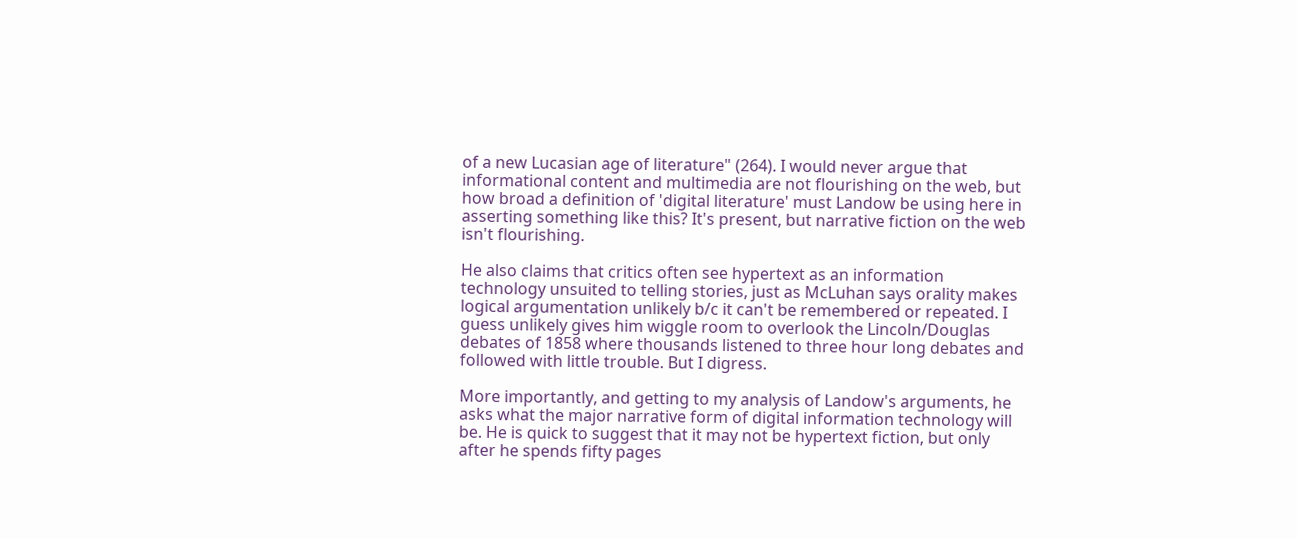of a new Lucasian age of literature" (264). I would never argue that informational content and multimedia are not flourishing on the web, but how broad a definition of 'digital literature' must Landow be using here in asserting something like this? It's present, but narrative fiction on the web isn't flourishing.

He also claims that critics often see hypertext as an information technology unsuited to telling stories, just as McLuhan says orality makes logical argumentation unlikely b/c it can't be remembered or repeated. I guess unlikely gives him wiggle room to overlook the Lincoln/Douglas debates of 1858 where thousands listened to three hour long debates and followed with little trouble. But I digress.

More importantly, and getting to my analysis of Landow's arguments, he asks what the major narrative form of digital information technology will be. He is quick to suggest that it may not be hypertext fiction, but only after he spends fifty pages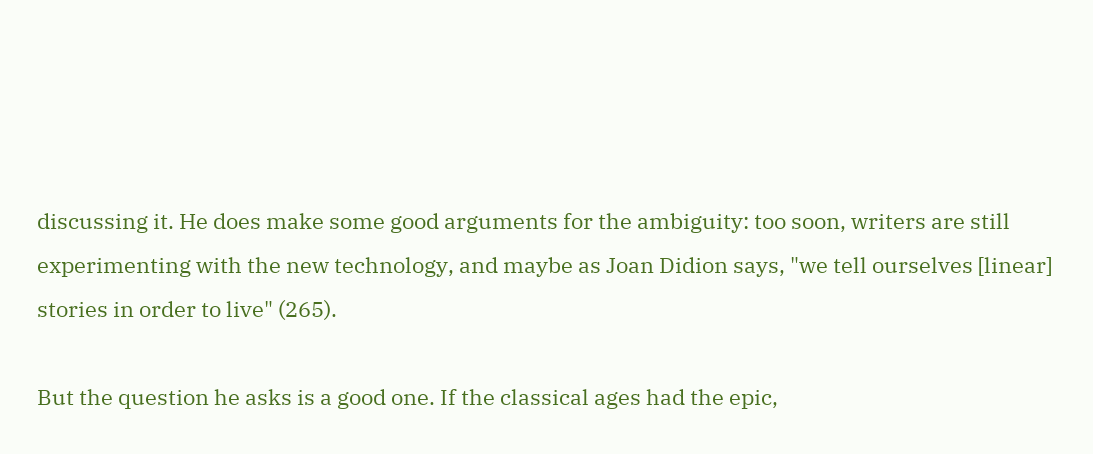discussing it. He does make some good arguments for the ambiguity: too soon, writers are still experimenting with the new technology, and maybe as Joan Didion says, "we tell ourselves [linear] stories in order to live" (265).

But the question he asks is a good one. If the classical ages had the epic,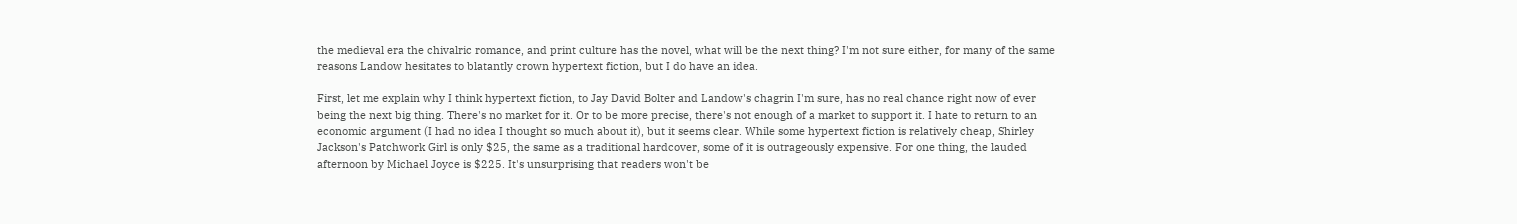the medieval era the chivalric romance, and print culture has the novel, what will be the next thing? I'm not sure either, for many of the same reasons Landow hesitates to blatantly crown hypertext fiction, but I do have an idea.

First, let me explain why I think hypertext fiction, to Jay David Bolter and Landow's chagrin I'm sure, has no real chance right now of ever being the next big thing. There's no market for it. Or to be more precise, there's not enough of a market to support it. I hate to return to an economic argument (I had no idea I thought so much about it), but it seems clear. While some hypertext fiction is relatively cheap, Shirley Jackson's Patchwork Girl is only $25, the same as a traditional hardcover, some of it is outrageously expensive. For one thing, the lauded afternoon by Michael Joyce is $225. It's unsurprising that readers won't be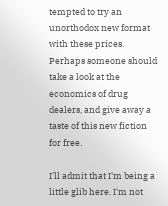tempted to try an unorthodox new format with these prices. Perhaps someone should take a look at the economics of drug dealers, and give away a taste of this new fiction for free.

I'll admit that I'm being a little glib here. I'm not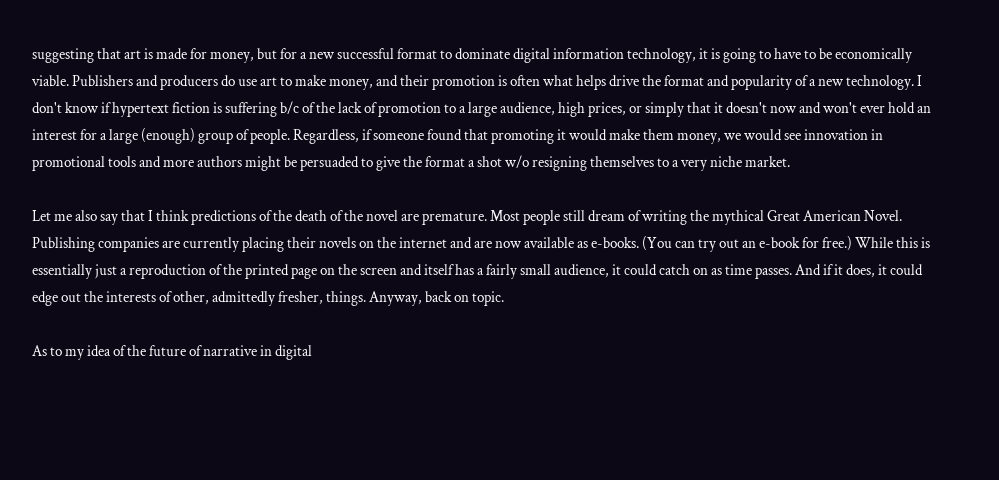suggesting that art is made for money, but for a new successful format to dominate digital information technology, it is going to have to be economically viable. Publishers and producers do use art to make money, and their promotion is often what helps drive the format and popularity of a new technology. I don't know if hypertext fiction is suffering b/c of the lack of promotion to a large audience, high prices, or simply that it doesn't now and won't ever hold an interest for a large (enough) group of people. Regardless, if someone found that promoting it would make them money, we would see innovation in promotional tools and more authors might be persuaded to give the format a shot w/o resigning themselves to a very niche market.

Let me also say that I think predictions of the death of the novel are premature. Most people still dream of writing the mythical Great American Novel. Publishing companies are currently placing their novels on the internet and are now available as e-books. (You can try out an e-book for free.) While this is essentially just a reproduction of the printed page on the screen and itself has a fairly small audience, it could catch on as time passes. And if it does, it could edge out the interests of other, admittedly fresher, things. Anyway, back on topic.

As to my idea of the future of narrative in digital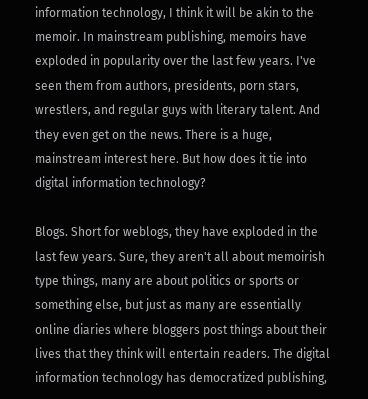information technology, I think it will be akin to the memoir. In mainstream publishing, memoirs have exploded in popularity over the last few years. I've seen them from authors, presidents, porn stars, wrestlers, and regular guys with literary talent. And they even get on the news. There is a huge, mainstream interest here. But how does it tie into digital information technology?

Blogs. Short for weblogs, they have exploded in the last few years. Sure, they aren't all about memoirish type things, many are about politics or sports or something else, but just as many are essentially online diaries where bloggers post things about their lives that they think will entertain readers. The digital information technology has democratized publishing,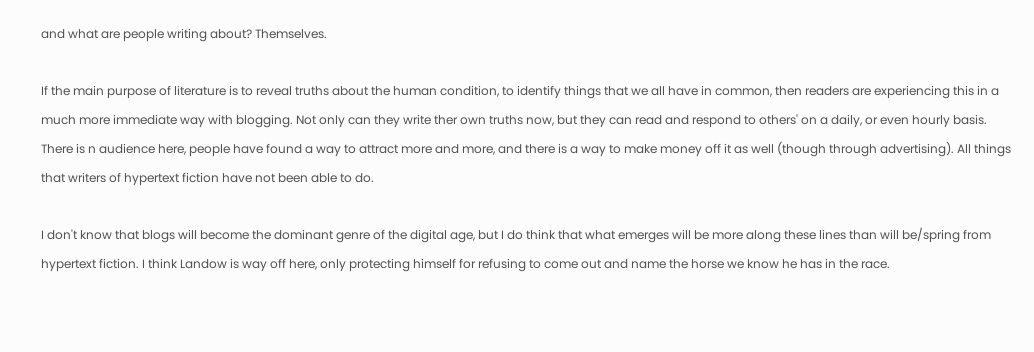and what are people writing about? Themselves.

If the main purpose of literature is to reveal truths about the human condition, to identify things that we all have in common, then readers are experiencing this in a much more immediate way with blogging. Not only can they write ther own truths now, but they can read and respond to others' on a daily, or even hourly basis. There is n audience here, people have found a way to attract more and more, and there is a way to make money off it as well (though through advertising). All things that writers of hypertext fiction have not been able to do.

I don't know that blogs will become the dominant genre of the digital age, but I do think that what emerges will be more along these lines than will be/spring from hypertext fiction. I think Landow is way off here, only protecting himself for refusing to come out and name the horse we know he has in the race.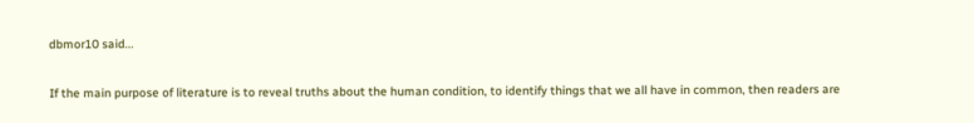dbmor10 said...

If the main purpose of literature is to reveal truths about the human condition, to identify things that we all have in common, then readers are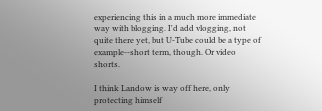experiencing this in a much more immediate way with blogging. I'd add vlogging, not quite there yet, but U-Tube could be a type of example--short term, though. Or video shorts.

I think Landow is way off here, only protecting himself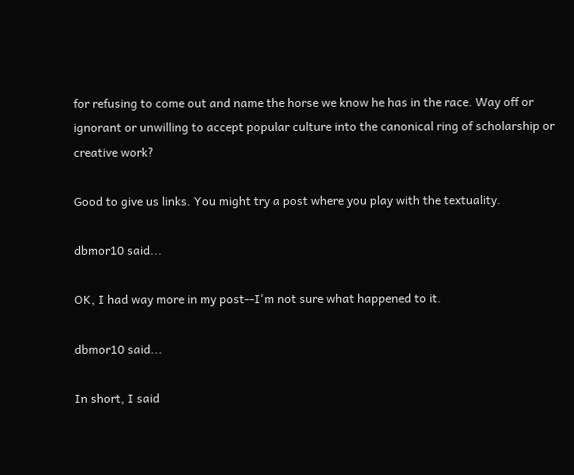for refusing to come out and name the horse we know he has in the race. Way off or ignorant or unwilling to accept popular culture into the canonical ring of scholarship or creative work?

Good to give us links. You might try a post where you play with the textuality.

dbmor10 said...

OK, I had way more in my post--I'm not sure what happened to it.

dbmor10 said...

In short, I said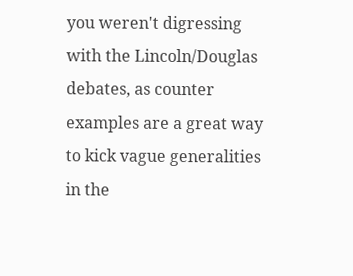you weren't digressing with the Lincoln/Douglas debates, as counter examples are a great way to kick vague generalities in the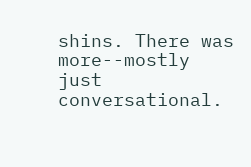shins. There was more--mostly just conversational.